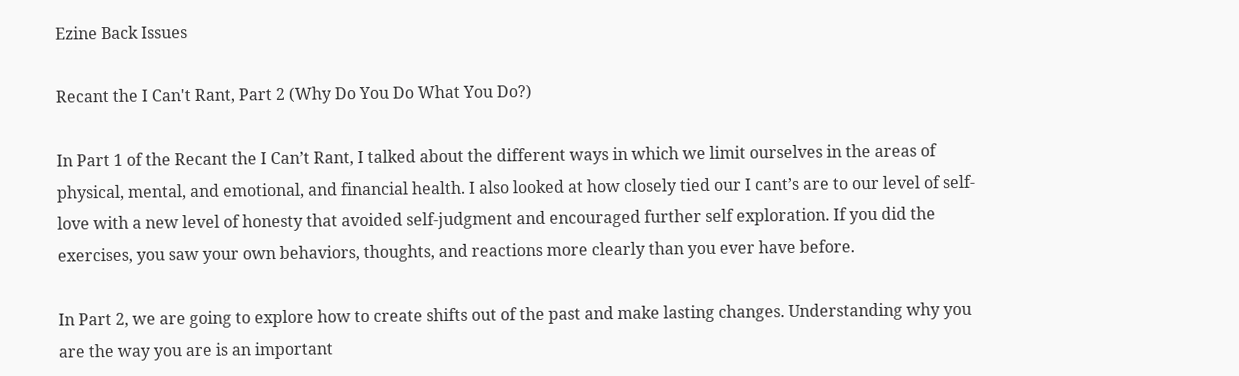Ezine Back Issues

Recant the I Can't Rant, Part 2 (Why Do You Do What You Do?)

In Part 1 of the Recant the I Can’t Rant, I talked about the different ways in which we limit ourselves in the areas of physical, mental, and emotional, and financial health. I also looked at how closely tied our I cant’s are to our level of self-love with a new level of honesty that avoided self-judgment and encouraged further self exploration. If you did the exercises, you saw your own behaviors, thoughts, and reactions more clearly than you ever have before.

In Part 2, we are going to explore how to create shifts out of the past and make lasting changes. Understanding why you are the way you are is an important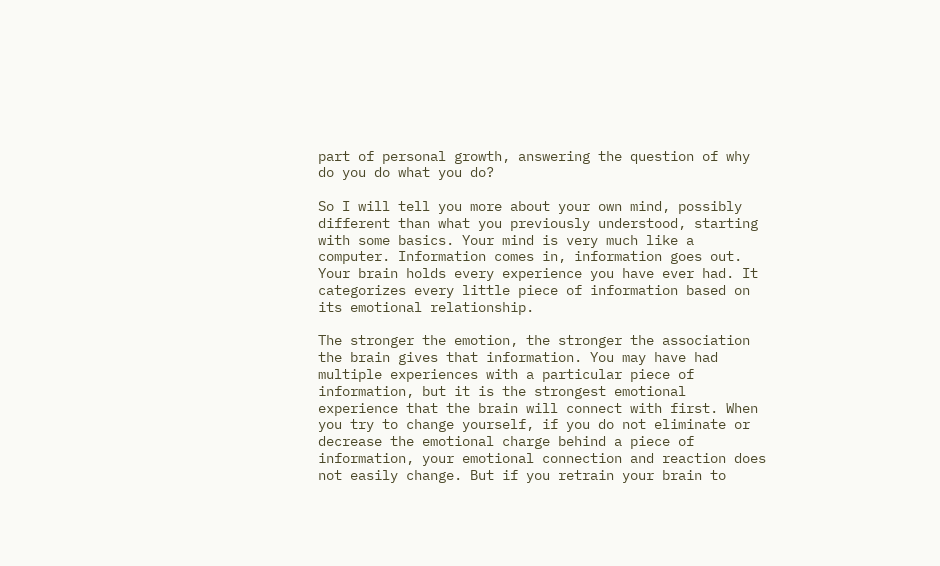part of personal growth, answering the question of why do you do what you do?

So I will tell you more about your own mind, possibly different than what you previously understood, starting with some basics. Your mind is very much like a computer. Information comes in, information goes out. Your brain holds every experience you have ever had. It categorizes every little piece of information based on its emotional relationship.

The stronger the emotion, the stronger the association the brain gives that information. You may have had multiple experiences with a particular piece of information, but it is the strongest emotional experience that the brain will connect with first. When you try to change yourself, if you do not eliminate or decrease the emotional charge behind a piece of information, your emotional connection and reaction does not easily change. But if you retrain your brain to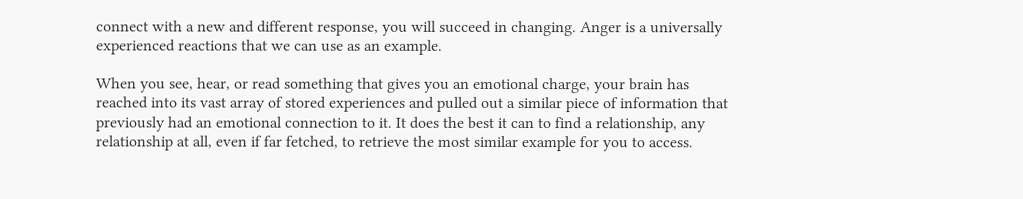connect with a new and different response, you will succeed in changing. Anger is a universally experienced reactions that we can use as an example.

When you see, hear, or read something that gives you an emotional charge, your brain has reached into its vast array of stored experiences and pulled out a similar piece of information that previously had an emotional connection to it. It does the best it can to find a relationship, any relationship at all, even if far fetched, to retrieve the most similar example for you to access.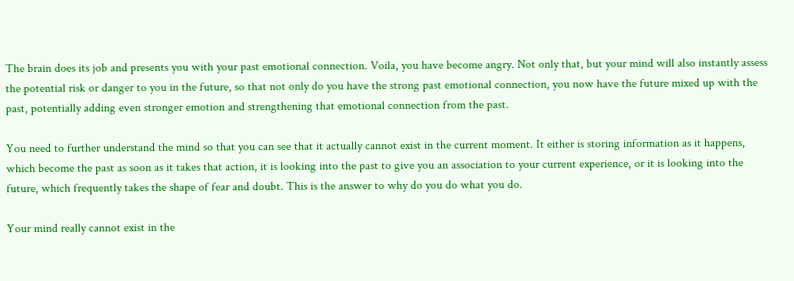The brain does its job and presents you with your past emotional connection. Voila, you have become angry. Not only that, but your mind will also instantly assess the potential risk or danger to you in the future, so that not only do you have the strong past emotional connection, you now have the future mixed up with the past, potentially adding even stronger emotion and strengthening that emotional connection from the past.

You need to further understand the mind so that you can see that it actually cannot exist in the current moment. It either is storing information as it happens, which become the past as soon as it takes that action, it is looking into the past to give you an association to your current experience, or it is looking into the future, which frequently takes the shape of fear and doubt. This is the answer to why do you do what you do.

Your mind really cannot exist in the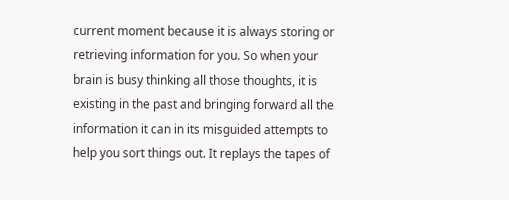current moment because it is always storing or retrieving information for you. So when your brain is busy thinking all those thoughts, it is existing in the past and bringing forward all the information it can in its misguided attempts to help you sort things out. It replays the tapes of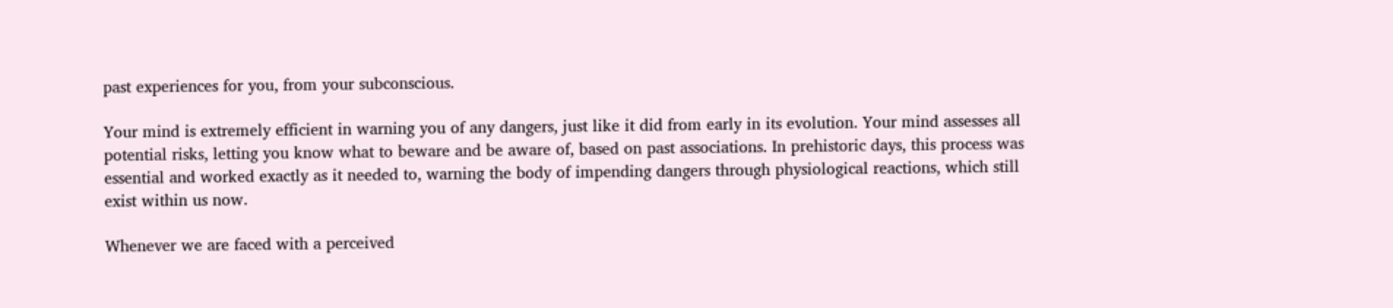past experiences for you, from your subconscious.

Your mind is extremely efficient in warning you of any dangers, just like it did from early in its evolution. Your mind assesses all potential risks, letting you know what to beware and be aware of, based on past associations. In prehistoric days, this process was essential and worked exactly as it needed to, warning the body of impending dangers through physiological reactions, which still exist within us now.

Whenever we are faced with a perceived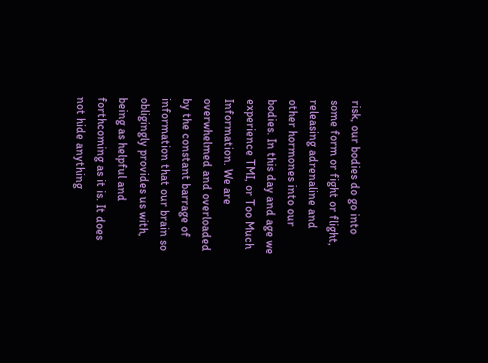risk, our bodies do go into some form or fight or flight, releasing adrenaline and other hormones into our bodies. In this day and age we experience TMI, or Too Much Information. We are overwhelmed and overloaded by the constant barrage of information that our brain so obligingly provides us with, being as helpful and forthcoming as it is. It does not hide anything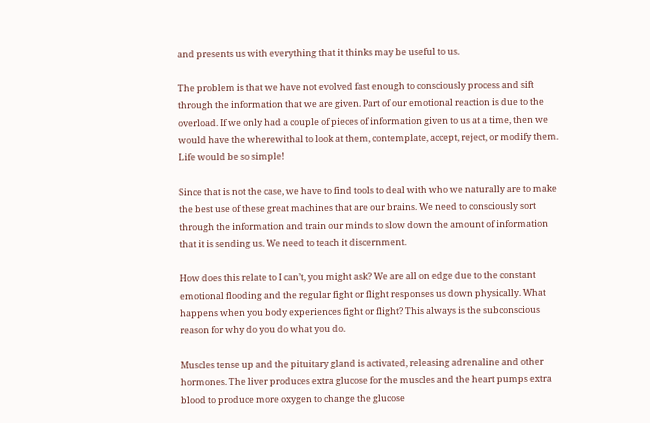and presents us with everything that it thinks may be useful to us.

The problem is that we have not evolved fast enough to consciously process and sift through the information that we are given. Part of our emotional reaction is due to the overload. If we only had a couple of pieces of information given to us at a time, then we would have the wherewithal to look at them, contemplate, accept, reject, or modify them. Life would be so simple!

Since that is not the case, we have to find tools to deal with who we naturally are to make the best use of these great machines that are our brains. We need to consciously sort through the information and train our minds to slow down the amount of information that it is sending us. We need to teach it discernment.

How does this relate to I can’t, you might ask? We are all on edge due to the constant emotional flooding and the regular fight or flight responses us down physically. What happens when you body experiences fight or flight? This always is the subconscious reason for why do you do what you do.

Muscles tense up and the pituitary gland is activated, releasing adrenaline and other hormones. The liver produces extra glucose for the muscles and the heart pumps extra blood to produce more oxygen to change the glucose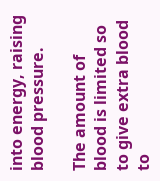into energy, raising blood pressure.

The amount of blood is limited so to give extra blood to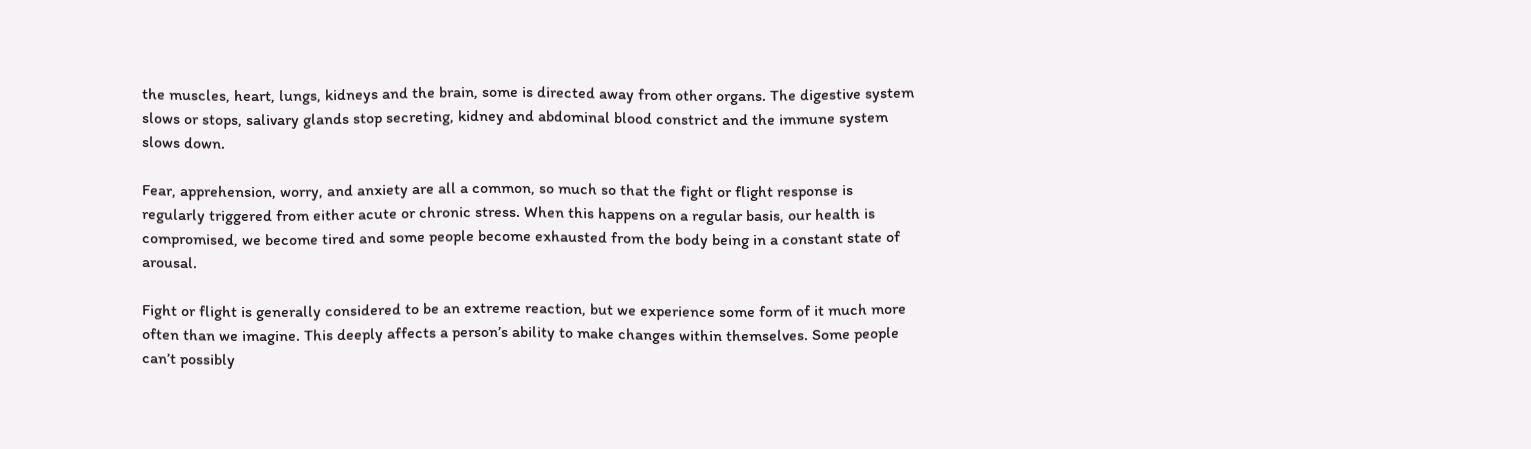the muscles, heart, lungs, kidneys and the brain, some is directed away from other organs. The digestive system slows or stops, salivary glands stop secreting, kidney and abdominal blood constrict and the immune system slows down.

Fear, apprehension, worry, and anxiety are all a common, so much so that the fight or flight response is regularly triggered from either acute or chronic stress. When this happens on a regular basis, our health is compromised, we become tired and some people become exhausted from the body being in a constant state of arousal.

Fight or flight is generally considered to be an extreme reaction, but we experience some form of it much more often than we imagine. This deeply affects a person’s ability to make changes within themselves. Some people can’t possibly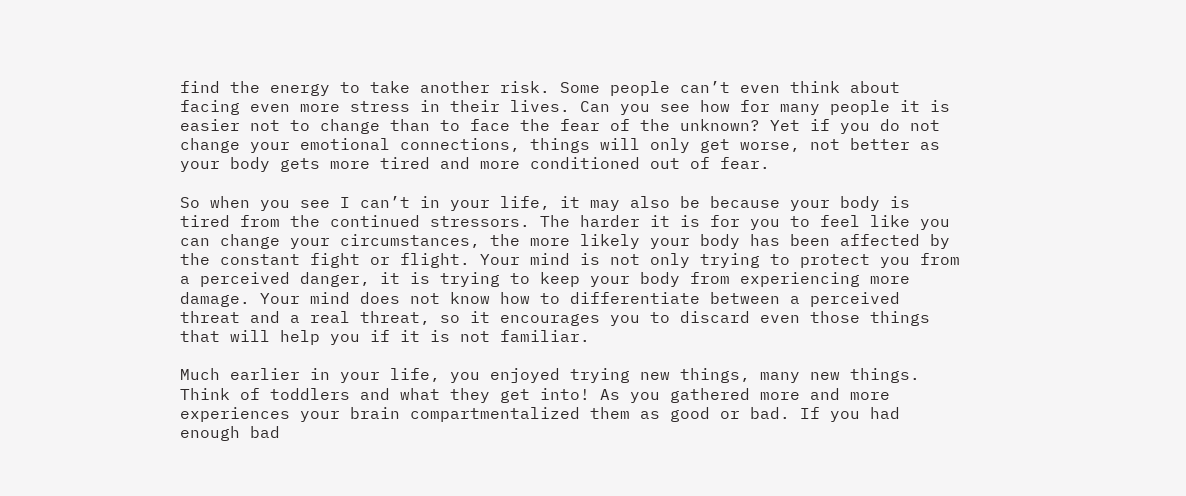find the energy to take another risk. Some people can’t even think about facing even more stress in their lives. Can you see how for many people it is easier not to change than to face the fear of the unknown? Yet if you do not change your emotional connections, things will only get worse, not better as your body gets more tired and more conditioned out of fear.

So when you see I can’t in your life, it may also be because your body is tired from the continued stressors. The harder it is for you to feel like you can change your circumstances, the more likely your body has been affected by the constant fight or flight. Your mind is not only trying to protect you from a perceived danger, it is trying to keep your body from experiencing more damage. Your mind does not know how to differentiate between a perceived threat and a real threat, so it encourages you to discard even those things that will help you if it is not familiar.

Much earlier in your life, you enjoyed trying new things, many new things. Think of toddlers and what they get into! As you gathered more and more experiences your brain compartmentalized them as good or bad. If you had enough bad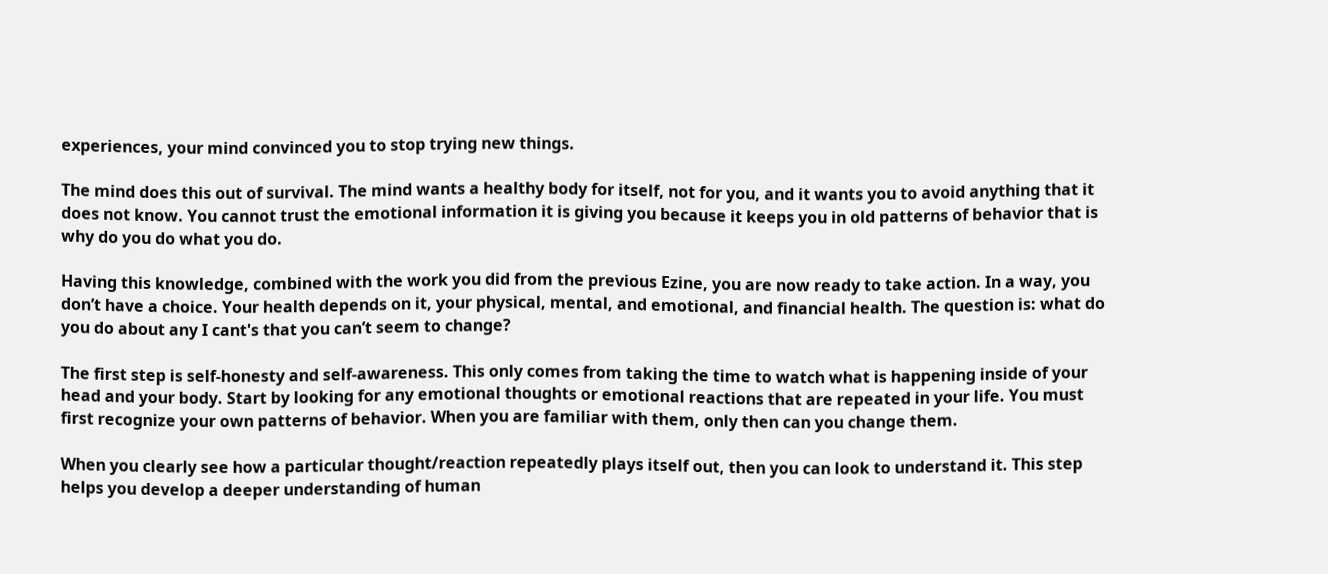experiences, your mind convinced you to stop trying new things.

The mind does this out of survival. The mind wants a healthy body for itself, not for you, and it wants you to avoid anything that it does not know. You cannot trust the emotional information it is giving you because it keeps you in old patterns of behavior that is why do you do what you do.

Having this knowledge, combined with the work you did from the previous Ezine, you are now ready to take action. In a way, you don’t have a choice. Your health depends on it, your physical, mental, and emotional, and financial health. The question is: what do you do about any I cant's that you can’t seem to change?

The first step is self-honesty and self-awareness. This only comes from taking the time to watch what is happening inside of your head and your body. Start by looking for any emotional thoughts or emotional reactions that are repeated in your life. You must first recognize your own patterns of behavior. When you are familiar with them, only then can you change them.

When you clearly see how a particular thought/reaction repeatedly plays itself out, then you can look to understand it. This step helps you develop a deeper understanding of human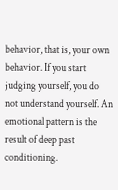behavior, that is, your own behavior. If you start judging yourself, you do not understand yourself. An emotional pattern is the result of deep past conditioning.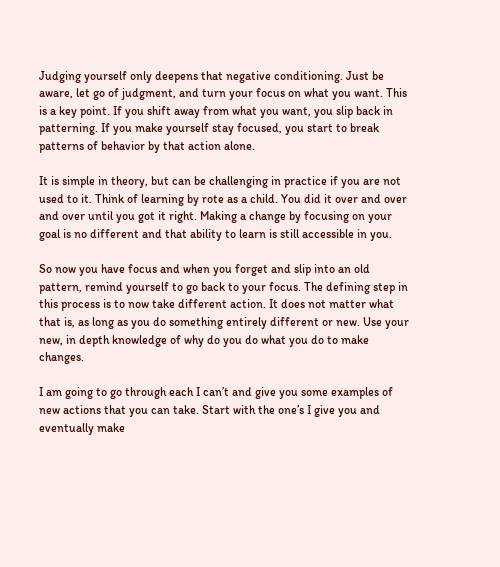Judging yourself only deepens that negative conditioning. Just be aware, let go of judgment, and turn your focus on what you want. This is a key point. If you shift away from what you want, you slip back in patterning. If you make yourself stay focused, you start to break patterns of behavior by that action alone.

It is simple in theory, but can be challenging in practice if you are not used to it. Think of learning by rote as a child. You did it over and over and over until you got it right. Making a change by focusing on your goal is no different and that ability to learn is still accessible in you.

So now you have focus and when you forget and slip into an old pattern, remind yourself to go back to your focus. The defining step in this process is to now take different action. It does not matter what that is, as long as you do something entirely different or new. Use your new, in depth knowledge of why do you do what you do to make changes.

I am going to go through each I can’t and give you some examples of new actions that you can take. Start with the one’s I give you and eventually make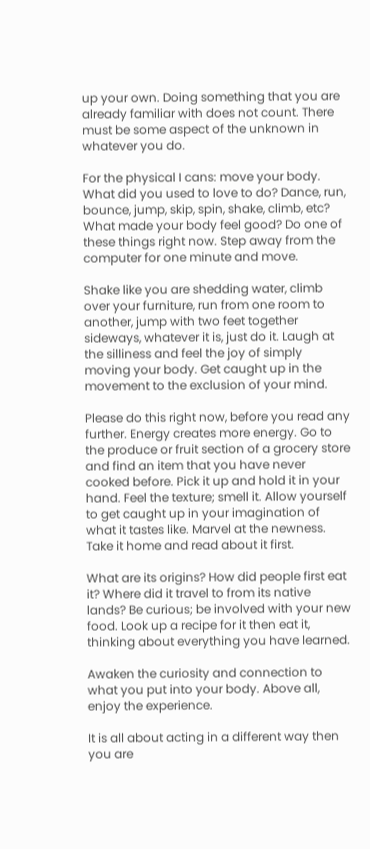up your own. Doing something that you are already familiar with does not count. There must be some aspect of the unknown in whatever you do.

For the physical I cans: move your body. What did you used to love to do? Dance, run, bounce, jump, skip, spin, shake, climb, etc? What made your body feel good? Do one of these things right now. Step away from the computer for one minute and move.

Shake like you are shedding water, climb over your furniture, run from one room to another, jump with two feet together sideways, whatever it is, just do it. Laugh at the silliness and feel the joy of simply moving your body. Get caught up in the movement to the exclusion of your mind.

Please do this right now, before you read any further. Energy creates more energy. Go to the produce or fruit section of a grocery store and find an item that you have never cooked before. Pick it up and hold it in your hand. Feel the texture; smell it. Allow yourself to get caught up in your imagination of what it tastes like. Marvel at the newness. Take it home and read about it first.

What are its origins? How did people first eat it? Where did it travel to from its native lands? Be curious; be involved with your new food. Look up a recipe for it then eat it, thinking about everything you have learned.

Awaken the curiosity and connection to what you put into your body. Above all, enjoy the experience.

It is all about acting in a different way then you are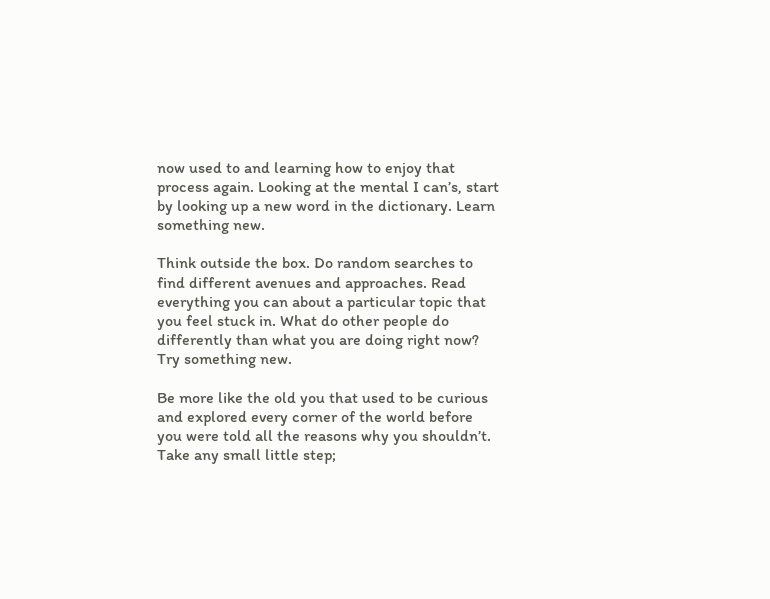now used to and learning how to enjoy that process again. Looking at the mental I can’s, start by looking up a new word in the dictionary. Learn something new.

Think outside the box. Do random searches to find different avenues and approaches. Read everything you can about a particular topic that you feel stuck in. What do other people do differently than what you are doing right now? Try something new.

Be more like the old you that used to be curious and explored every corner of the world before you were told all the reasons why you shouldn’t. Take any small little step;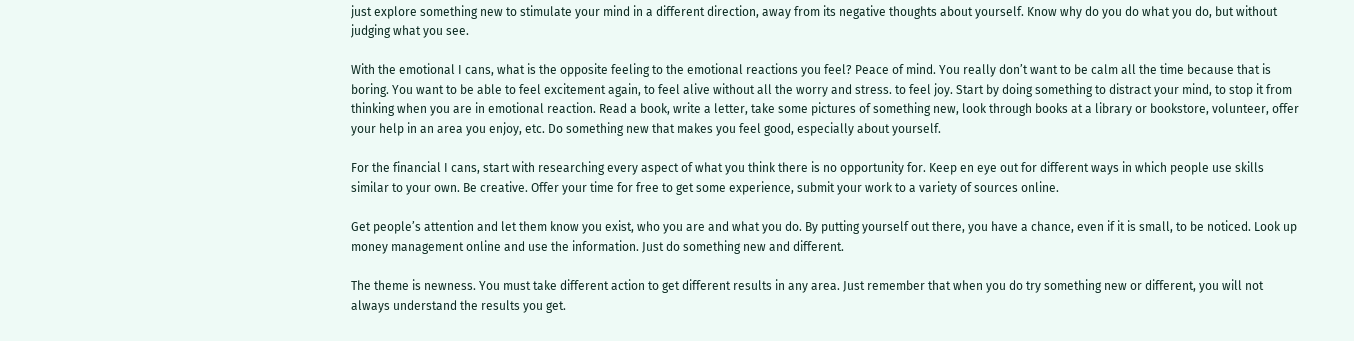just explore something new to stimulate your mind in a different direction, away from its negative thoughts about yourself. Know why do you do what you do, but without judging what you see.

With the emotional I cans, what is the opposite feeling to the emotional reactions you feel? Peace of mind. You really don’t want to be calm all the time because that is boring. You want to be able to feel excitement again, to feel alive without all the worry and stress. to feel joy. Start by doing something to distract your mind, to stop it from thinking when you are in emotional reaction. Read a book, write a letter, take some pictures of something new, look through books at a library or bookstore, volunteer, offer your help in an area you enjoy, etc. Do something new that makes you feel good, especially about yourself.

For the financial I cans, start with researching every aspect of what you think there is no opportunity for. Keep en eye out for different ways in which people use skills similar to your own. Be creative. Offer your time for free to get some experience, submit your work to a variety of sources online.

Get people’s attention and let them know you exist, who you are and what you do. By putting yourself out there, you have a chance, even if it is small, to be noticed. Look up money management online and use the information. Just do something new and different.

The theme is newness. You must take different action to get different results in any area. Just remember that when you do try something new or different, you will not always understand the results you get.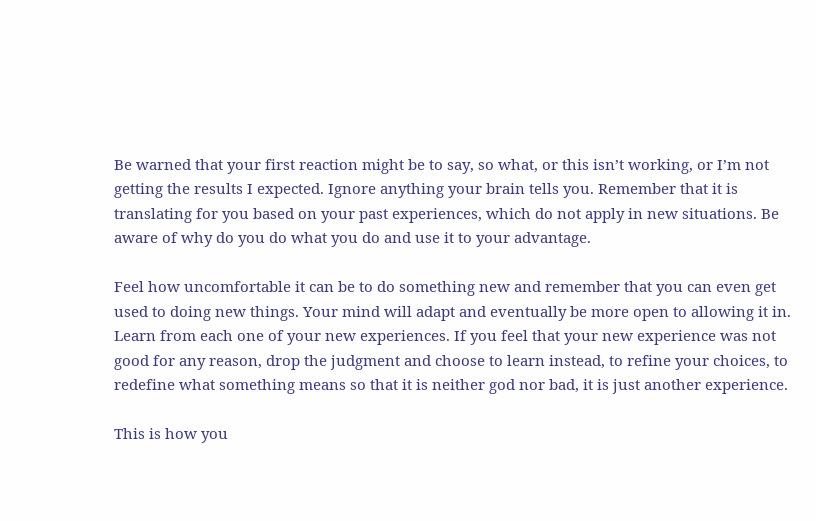Be warned that your first reaction might be to say, so what, or this isn’t working, or I’m not getting the results I expected. Ignore anything your brain tells you. Remember that it is translating for you based on your past experiences, which do not apply in new situations. Be aware of why do you do what you do and use it to your advantage.

Feel how uncomfortable it can be to do something new and remember that you can even get used to doing new things. Your mind will adapt and eventually be more open to allowing it in. Learn from each one of your new experiences. If you feel that your new experience was not good for any reason, drop the judgment and choose to learn instead, to refine your choices, to redefine what something means so that it is neither god nor bad, it is just another experience.

This is how you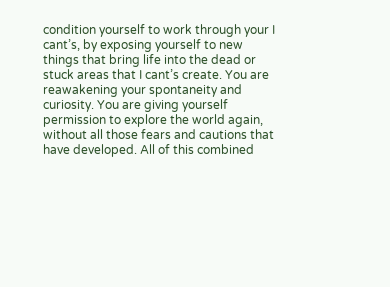condition yourself to work through your I cant’s, by exposing yourself to new things that bring life into the dead or stuck areas that I cant’s create. You are reawakening your spontaneity and curiosity. You are giving yourself permission to explore the world again, without all those fears and cautions that have developed. All of this combined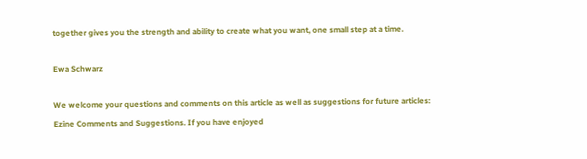together gives you the strength and ability to create what you want, one small step at a time.

Ewa Schwarz

We welcome your questions and comments on this article as well as suggestions for future articles: Ezine Comments and Suggestions. If you have enjoyed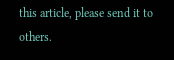this article, please send it to others.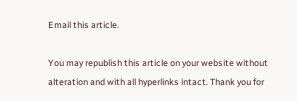Email this article.

You may republish this article on your website without alteration and with all hyperlinks intact. Thank you for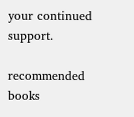your continued support.

recommended books